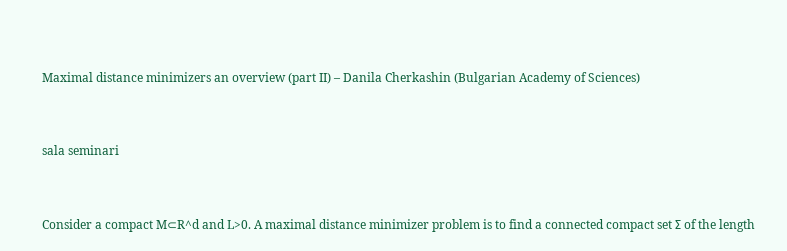Maximal distance minimizers an overview (part II) – Danila Cherkashin (Bulgarian Academy of Sciences)


sala seminari


Consider a compact M⊂R^d and L>0. A maximal distance minimizer problem is to find a connected compact set Σ of the length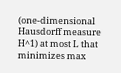(one-dimensional Hausdorff measure H^1) at most L that minimizes max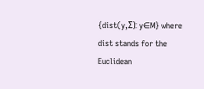{dist(y,Σ): y∈M} where dist stands for the Euclidean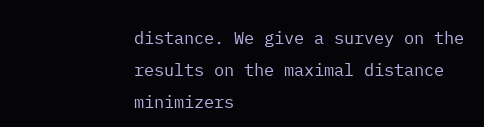distance. We give a survey on the results on the maximal distance minimizers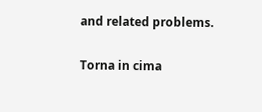and related problems.

Torna in cima